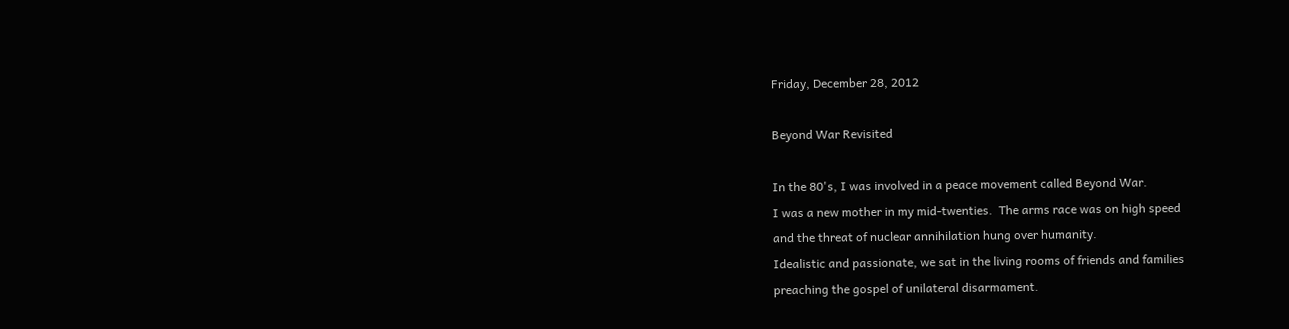Friday, December 28, 2012

Beyond War Revisited

In the 80's, I was involved in a peace movement called Beyond War.
I was a new mother in my mid-twenties.  The arms race was on high speed
and the threat of nuclear annihilation hung over humanity.
Idealistic and passionate, we sat in the living rooms of friends and families
preaching the gospel of unilateral disarmament.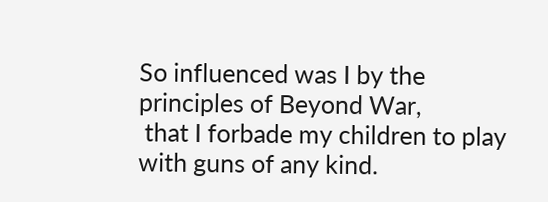So influenced was I by the principles of Beyond War,
 that I forbade my children to play with guns of any kind.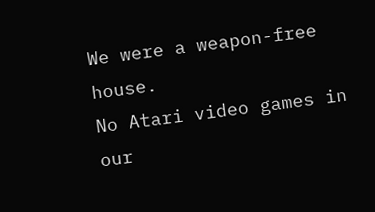We were a weapon-free house.
No Atari video games in our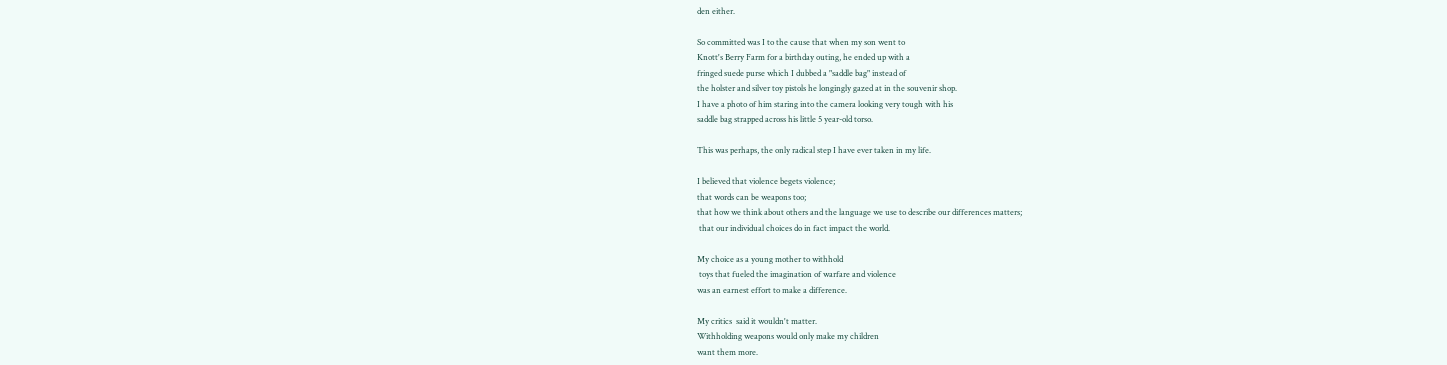den either.

So committed was I to the cause that when my son went to
Knott's Berry Farm for a birthday outing, he ended up with a
fringed suede purse which I dubbed a "saddle bag" instead of
the holster and silver toy pistols he longingly gazed at in the souvenir shop.
I have a photo of him staring into the camera looking very tough with his
saddle bag strapped across his little 5 year-old torso.

This was perhaps, the only radical step I have ever taken in my life.

I believed that violence begets violence;
that words can be weapons too;
that how we think about others and the language we use to describe our differences matters;
 that our individual choices do in fact impact the world.

My choice as a young mother to withhold
 toys that fueled the imagination of warfare and violence
was an earnest effort to make a difference.

My critics  said it wouldn't matter.
Withholding weapons would only make my children
want them more.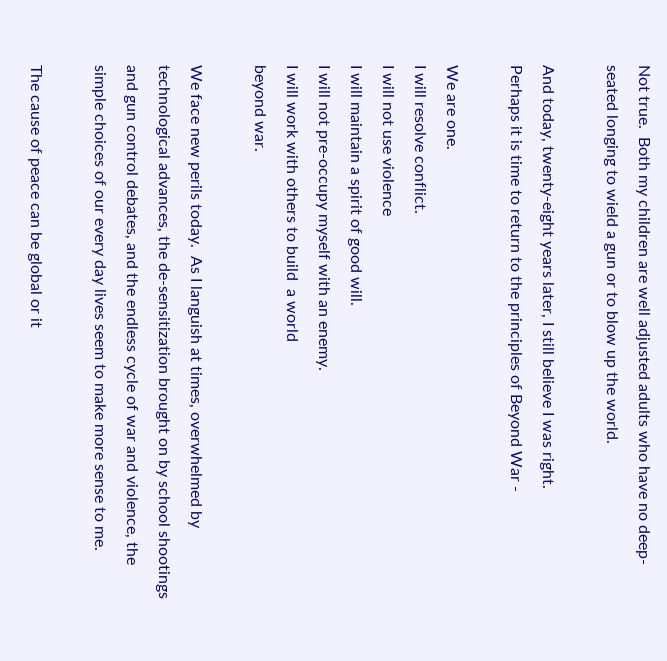Not true.  Both my children are well adjusted adults who have no deep- seated longing to wield a gun or to blow up the world.

And today, twenty-eight years later, I still believe I was right.
Perhaps it is time to return to the principles of Beyond War -

We are one.
I will resolve conflict.
I will not use violence
I will maintain a spirit of good will.
I will not pre-occupy myself with an enemy.
I will work with others to build  a world
beyond war.

We face new perils today.  As I languish at times, overwhelmed by technological advances, the de-sensitization brought on by school shootings and gun control debates, and the endless cycle of war and violence, the simple choices of our every day lives seem to make more sense to me.

The cause of peace can be global or it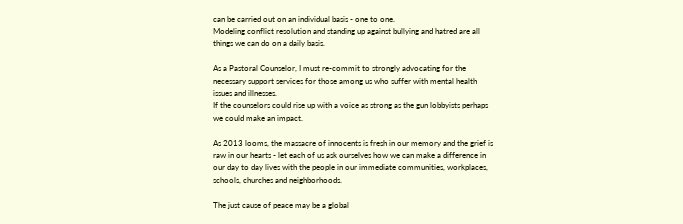can be carried out on an individual basis - one to one.
Modeling conflict resolution and standing up against bullying and hatred are all things we can do on a daily basis.

As a Pastoral Counselor, I must re-commit to strongly advocating for the necessary support services for those among us who suffer with mental health issues and illnesses.
If the counselors could rise up with a voice as strong as the gun lobbyists perhaps we could make an impact.

As 2013 looms, the massacre of innocents is fresh in our memory and the grief is raw in our hearts - let each of us ask ourselves how we can make a difference in our day to day lives with the people in our immediate communities, workplaces, schools, churches and neighborhoods.

The just cause of peace may be a global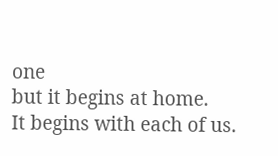one
but it begins at home.
It begins with each of us.